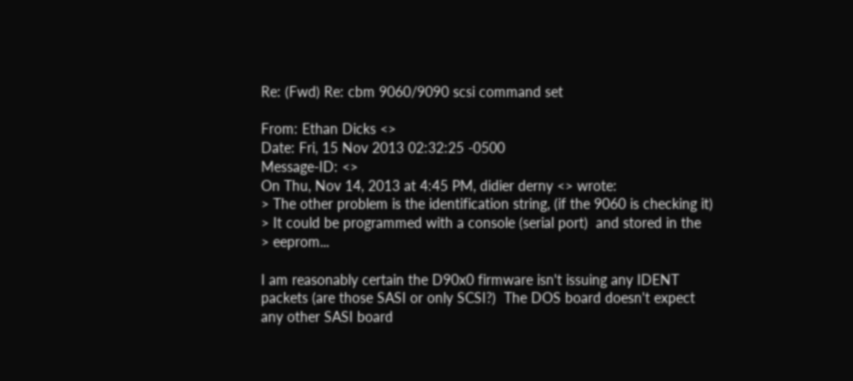Re: (Fwd) Re: cbm 9060/9090 scsi command set

From: Ethan Dicks <>
Date: Fri, 15 Nov 2013 02:32:25 -0500
Message-ID: <>
On Thu, Nov 14, 2013 at 4:45 PM, didier derny <> wrote:
> The other problem is the identification string, (if the 9060 is checking it)
> It could be programmed with a console (serial port)  and stored in the
> eeprom...

I am reasonably certain the D90x0 firmware isn't issuing any IDENT
packets (are those SASI or only SCSI?)  The DOS board doesn't expect
any other SASI board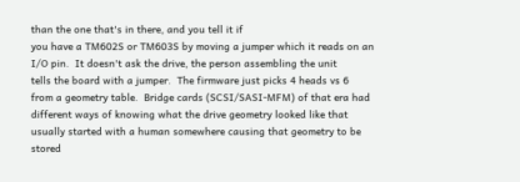than the one that's in there, and you tell it if
you have a TM602S or TM603S by moving a jumper which it reads on an
I/O pin.  It doesn't ask the drive, the person assembling the unit
tells the board with a jumper.  The firmware just picks 4 heads vs 6
from a geometry table.  Bridge cards (SCSI/SASI-MFM) of that era had
different ways of knowing what the drive geometry looked like that
usually started with a human somewhere causing that geometry to be
stored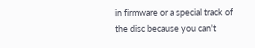in firmware or a special track of the disc because you can't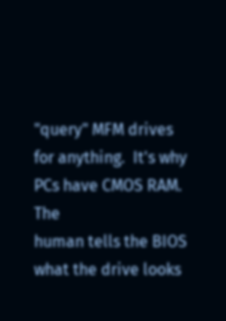"query" MFM drives for anything.  It's why PCs have CMOS RAM.  The
human tells the BIOS what the drive looks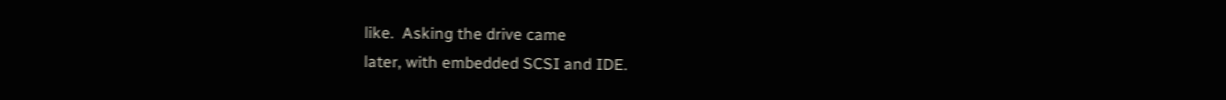like.  Asking the drive came
later, with embedded SCSI and IDE.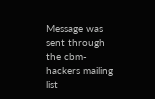Message was sent through the cbm-hackers mailing list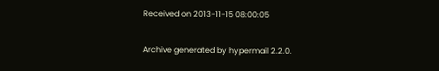Received on 2013-11-15 08:00:05

Archive generated by hypermail 2.2.0.